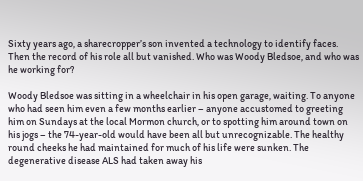Sixty years ago, a sharecropper’s son invented a technology to identify faces. Then the record of his role all but vanished. Who was Woody Bledsoe, and who was he working for?

Woody Bledsoe was sitting in a wheelchair in his open garage, waiting. To anyone who had seen him even a few months earlier – anyone accustomed to greeting him on Sundays at the local Mormon church, or to spotting him around town on his jogs – the 74-year-old would have been all but unrecognizable. The healthy round cheeks he had maintained for much of his life were sunken. The degenerative disease ALS had taken away his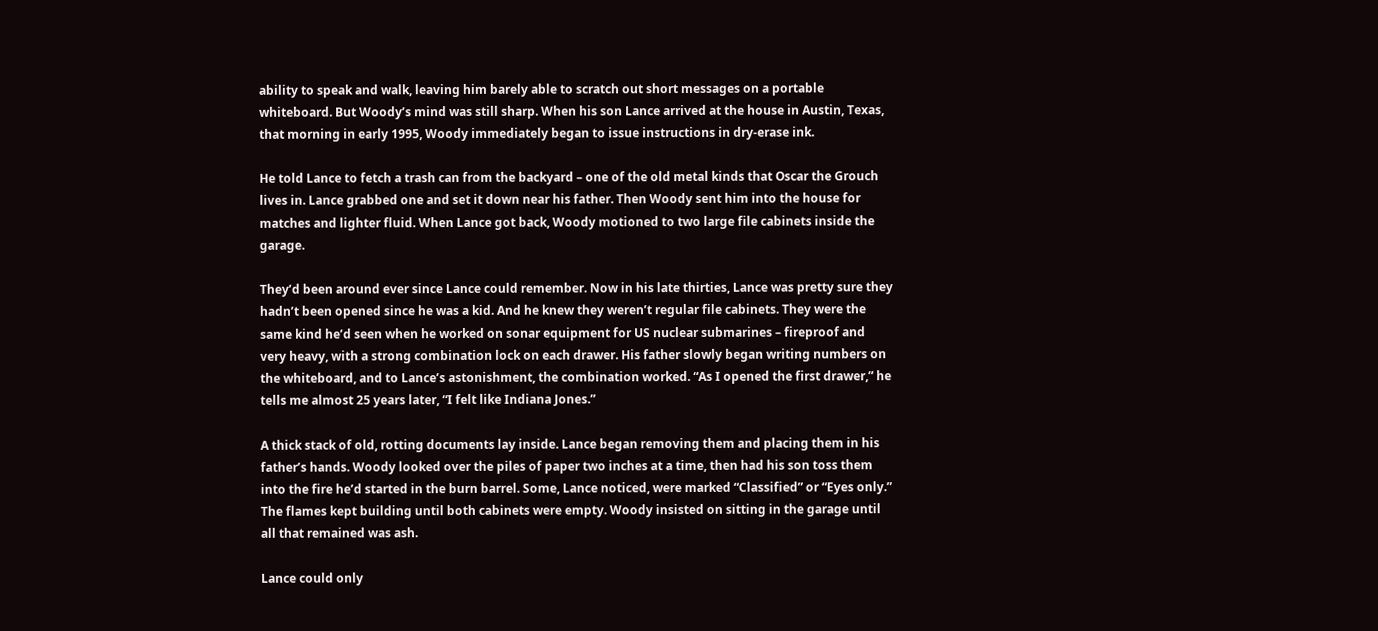ability to speak and walk, leaving him barely able to scratch out short messages on a portable whiteboard. But Woody’s mind was still sharp. When his son Lance arrived at the house in Austin, Texas, that morning in early 1995, Woody immediately began to issue instructions in dry-erase ink.

He told Lance to fetch a trash can from the backyard – one of the old metal kinds that Oscar the Grouch lives in. Lance grabbed one and set it down near his father. Then Woody sent him into the house for matches and lighter fluid. When Lance got back, Woody motioned to two large file cabinets inside the garage.

They’d been around ever since Lance could remember. Now in his late thirties, Lance was pretty sure they hadn’t been opened since he was a kid. And he knew they weren’t regular file cabinets. They were the same kind he’d seen when he worked on sonar equipment for US nuclear submarines – fireproof and very heavy, with a strong combination lock on each drawer. His father slowly began writing numbers on the whiteboard, and to Lance’s astonishment, the combination worked. “As I opened the first drawer,” he tells me almost 25 years later, “I felt like Indiana Jones.”

A thick stack of old, rotting documents lay inside. Lance began removing them and placing them in his father’s hands. Woody looked over the piles of paper two inches at a time, then had his son toss them into the fire he’d started in the burn barrel. Some, Lance noticed, were marked “Classified” or “Eyes only.” The flames kept building until both cabinets were empty. Woody insisted on sitting in the garage until all that remained was ash.

Lance could only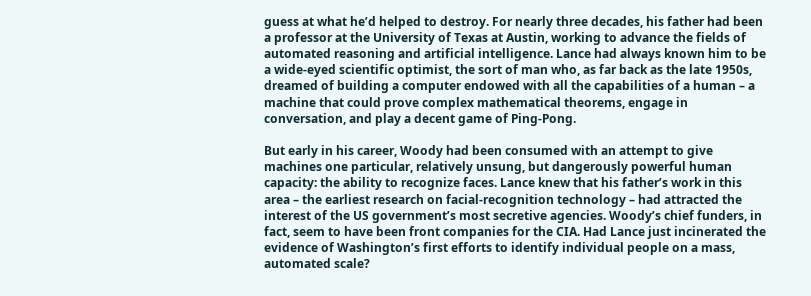guess at what he’d helped to destroy. For nearly three decades, his father had been a professor at the University of Texas at Austin, working to advance the fields of automated reasoning and artificial intelligence. Lance had always known him to be a wide-eyed scientific optimist, the sort of man who, as far back as the late 1950s, dreamed of building a computer endowed with all the capabilities of a human – a machine that could prove complex mathematical theorems, engage in conversation, and play a decent game of Ping-Pong.

But early in his career, Woody had been consumed with an attempt to give machines one particular, relatively unsung, but dangerously powerful human capacity: the ability to recognize faces. Lance knew that his father’s work in this area – the earliest research on facial-recognition technology – had attracted the interest of the US government’s most secretive agencies. Woody’s chief funders, in fact, seem to have been front companies for the CIA. Had Lance just incinerated the evidence of Washington’s first efforts to identify individual people on a mass, automated scale?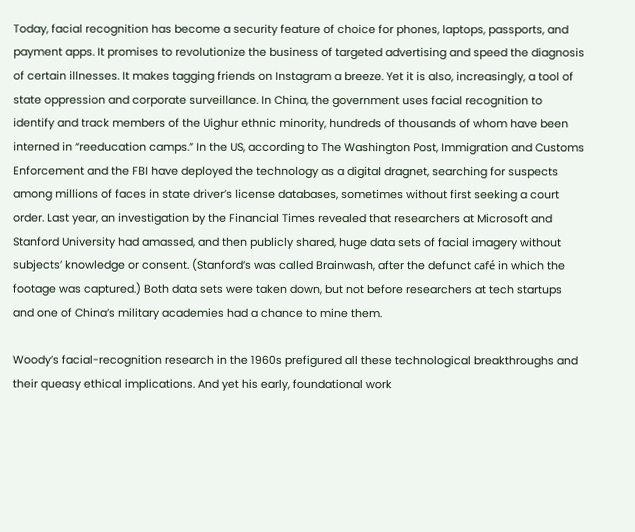Today, facial recognition has become a security feature of choice for phones, laptops, passports, and payment apps. It promises to revolutionize the business of targeted advertising and speed the diagnosis of certain illnesses. It makes tagging friends on Instagram a breeze. Yet it is also, increasingly, a tool of state oppression and corporate surveillance. In China, the government uses facial recognition to identify and track members of the Uighur ethnic minority, hundreds of thousands of whom have been interned in “reeducation camps.” In the US, according to The Washington Post, Immigration and Customs Enforcement and the FBI have deployed the technology as a digital dragnet, searching for suspects among millions of faces in state driver’s license databases, sometimes without first seeking a court order. Last year, an investigation by the Financial Times revealed that researchers at Microsoft and Stanford University had amassed, and then publicly shared, huge data sets of facial imagery without subjects’ knowledge or consent. (Stanford’s was called Brainwash, after the defunct café in which the footage was captured.) Both data sets were taken down, but not before researchers at tech startups and one of China’s military academies had a chance to mine them.

Woody’s facial-recognition research in the 1960s prefigured all these technological breakthroughs and their queasy ethical implications. And yet his early, foundational work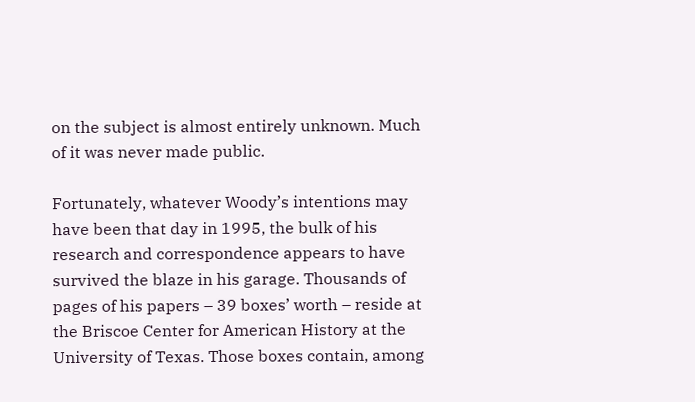on the subject is almost entirely unknown. Much of it was never made public.

Fortunately, whatever Woody’s intentions may have been that day in 1995, the bulk of his research and correspondence appears to have survived the blaze in his garage. Thousands of pages of his papers – 39 boxes’ worth – reside at the Briscoe Center for American History at the University of Texas. Those boxes contain, among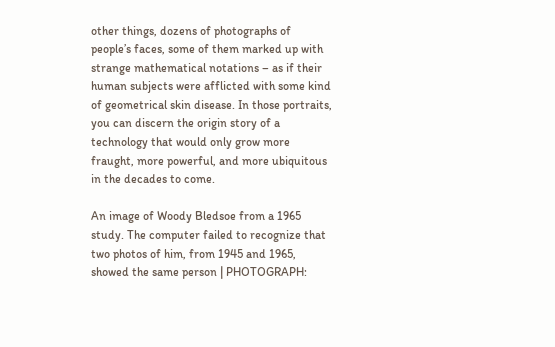other things, dozens of photographs of people’s faces, some of them marked up with strange mathematical notations – as if their human subjects were afflicted with some kind of geometrical skin disease. In those portraits, you can discern the origin story of a technology that would only grow more fraught, more powerful, and more ubiquitous in the decades to come.

An image of Woody Bledsoe from a 1965 study. The computer failed to recognize that two photos of him, from 1945 and 1965, showed the same person | PHOTOGRAPH: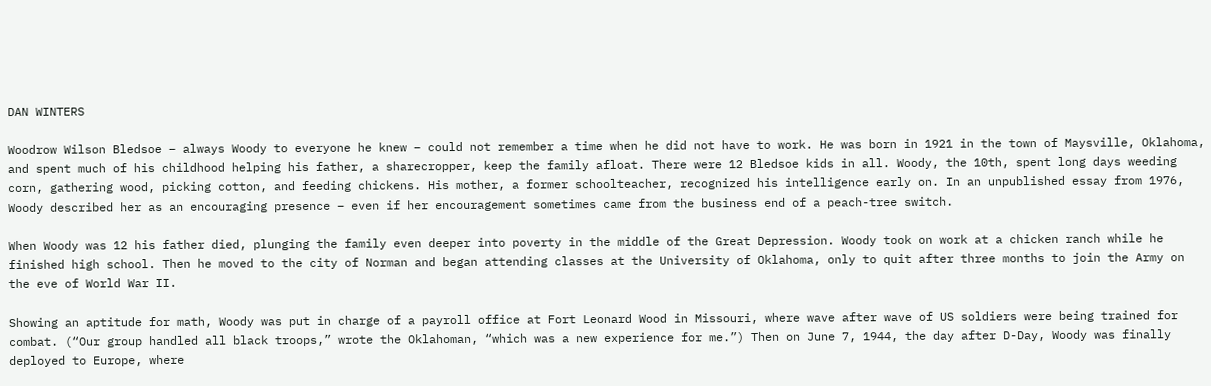DAN WINTERS

Woodrow Wilson Bledsoe – always Woody to everyone he knew – could not remember a time when he did not have to work. He was born in 1921 in the town of Maysville, Oklahoma, and spent much of his childhood helping his father, a sharecropper, keep the family afloat. There were 12 Bledsoe kids in all. Woody, the 10th, spent long days weeding corn, gathering wood, picking cotton, and feeding chickens. His mother, a former schoolteacher, recognized his intelligence early on. In an unpublished essay from 1976, Woody described her as an encouraging presence – even if her encouragement sometimes came from the business end of a peach-tree switch.

When Woody was 12 his father died, plunging the family even deeper into poverty in the middle of the Great Depression. Woody took on work at a chicken ranch while he finished high school. Then he moved to the city of Norman and began attending classes at the University of Oklahoma, only to quit after three months to join the Army on the eve of World War II.

Showing an aptitude for math, Woody was put in charge of a payroll office at Fort Leonard Wood in Missouri, where wave after wave of US soldiers were being trained for combat. (“Our group handled all black troops,” wrote the Oklahoman, “which was a new experience for me.”) Then on June 7, 1944, the day after D-Day, Woody was finally deployed to Europe, where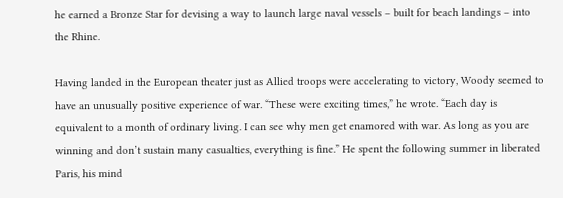he earned a Bronze Star for devising a way to launch large naval vessels – built for beach landings – into the Rhine.

Having landed in the European theater just as Allied troops were accelerating to victory, Woody seemed to have an unusually positive experience of war. “These were exciting times,” he wrote. “Each day is equivalent to a month of ordinary living. I can see why men get enamored with war. As long as you are winning and don’t sustain many casualties, everything is fine.” He spent the following summer in liberated Paris, his mind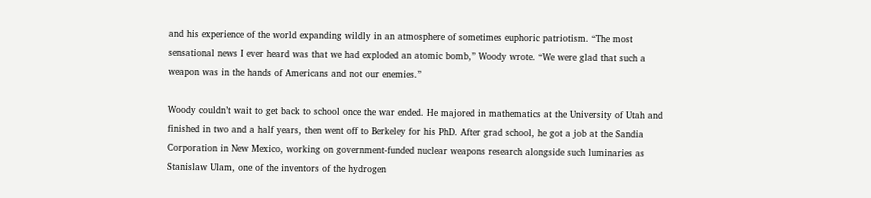and his experience of the world expanding wildly in an atmosphere of sometimes euphoric patriotism. “The most sensational news I ever heard was that we had exploded an atomic bomb,” Woody wrote. “We were glad that such a weapon was in the hands of Americans and not our enemies.”

Woody couldn’t wait to get back to school once the war ended. He majored in mathematics at the University of Utah and finished in two and a half years, then went off to Berkeley for his PhD. After grad school, he got a job at the Sandia Corporation in New Mexico, working on government-funded nuclear weapons research alongside such luminaries as Stanislaw Ulam, one of the inventors of the hydrogen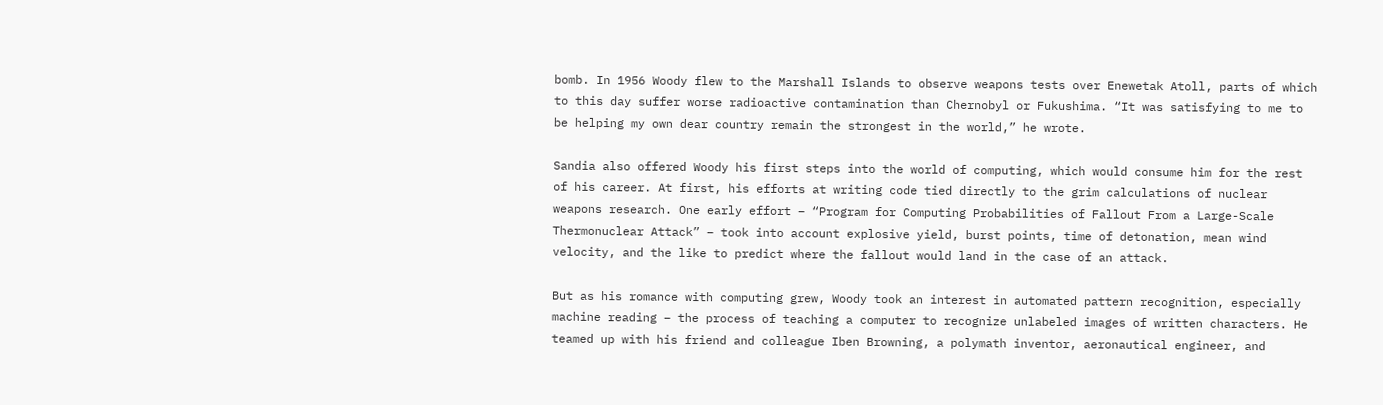bomb. In 1956 Woody flew to the Marshall Islands to observe weapons tests over Enewetak Atoll, parts of which to this day suffer worse radioactive contamination than Chernobyl or Fukushima. “It was satisfying to me to be helping my own dear country remain the strongest in the world,” he wrote.

Sandia also offered Woody his first steps into the world of computing, which would consume him for the rest of his career. At first, his efforts at writing code tied directly to the grim calculations of nuclear weapons research. One early effort – “Program for Computing Probabilities of Fallout From a Large-Scale Thermonuclear Attack” – took into account explosive yield, burst points, time of detonation, mean wind velocity, and the like to predict where the fallout would land in the case of an attack.

But as his romance with computing grew, Woody took an interest in automated pattern recognition, especially machine reading – the process of teaching a computer to recognize unlabeled images of written characters. He teamed up with his friend and colleague Iben Browning, a polymath inventor, aeronautical engineer, and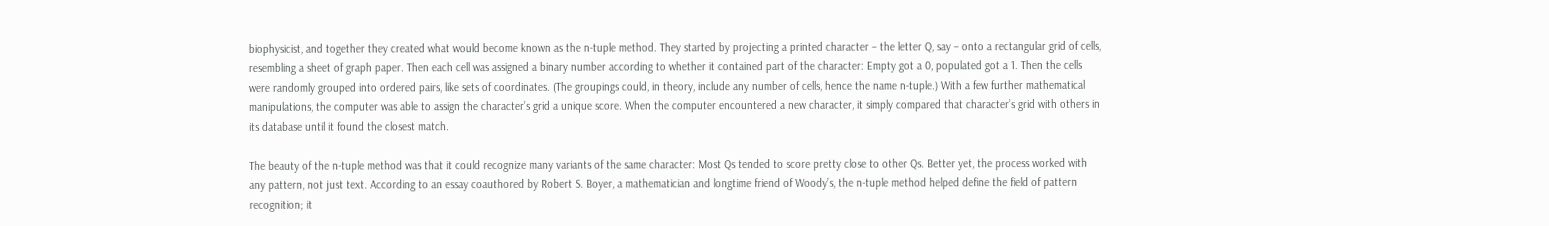biophysicist, and together they created what would become known as the n-tuple method. They started by projecting a printed character – the letter Q, say – onto a rectangular grid of cells, resembling a sheet of graph paper. Then each cell was assigned a binary number according to whether it contained part of the character: Empty got a 0, populated got a 1. Then the cells were randomly grouped into ordered pairs, like sets of coordinates. (The groupings could, in theory, include any number of cells, hence the name n-tuple.) With a few further mathematical manipulations, the computer was able to assign the character’s grid a unique score. When the computer encountered a new character, it simply compared that character’s grid with others in its database until it found the closest match.

The beauty of the n-tuple method was that it could recognize many variants of the same character: Most Qs tended to score pretty close to other Qs. Better yet, the process worked with any pattern, not just text. According to an essay coauthored by Robert S. Boyer, a mathematician and longtime friend of Woody’s, the n-tuple method helped define the field of pattern recognition; it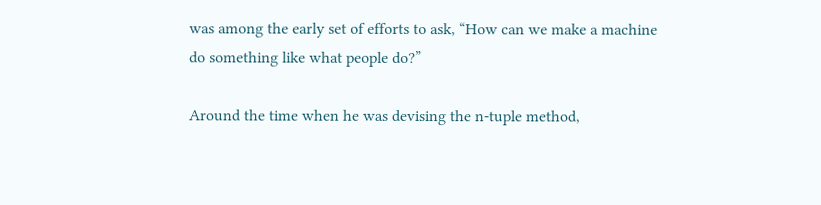was among the early set of efforts to ask, “How can we make a machine do something like what people do?”

Around the time when he was devising the n-tuple method,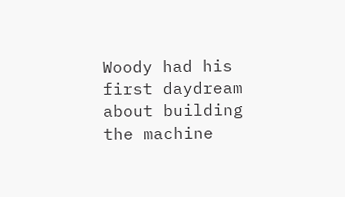Woody had his first daydream about building the machine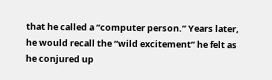that he called a “computer person.” Years later, he would recall the “wild excitement” he felt as he conjured up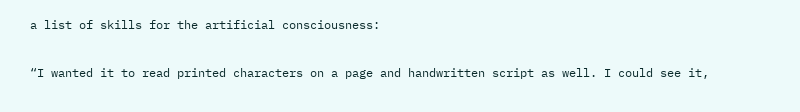a list of skills for the artificial consciousness:

“I wanted it to read printed characters on a page and handwritten script as well. I could see it,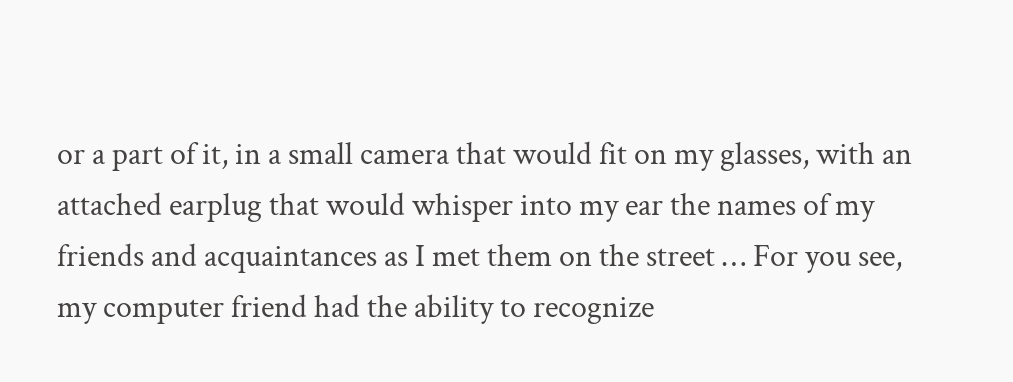or a part of it, in a small camera that would fit on my glasses, with an attached earplug that would whisper into my ear the names of my friends and acquaintances as I met them on the street … For you see, my computer friend had the ability to recognize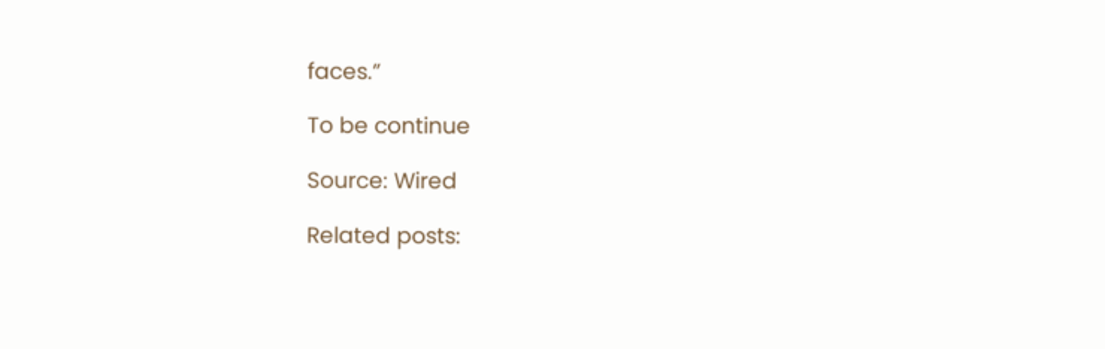faces.”

To be continue

Source: Wired

Related posts: